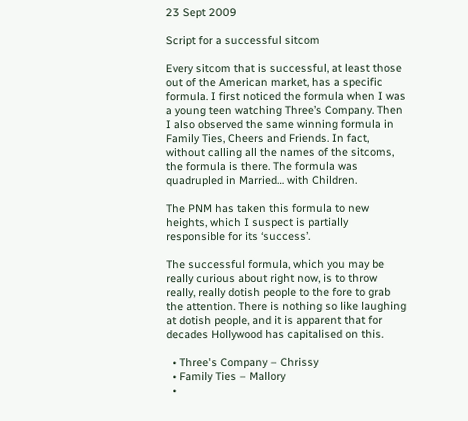23 Sept 2009

Script for a successful sitcom

Every sitcom that is successful, at least those out of the American market, has a specific formula. I first noticed the formula when I was a young teen watching Three’s Company. Then I also observed the same winning formula in Family Ties, Cheers and Friends. In fact, without calling all the names of the sitcoms, the formula is there. The formula was quadrupled in Married… with Children.

The PNM has taken this formula to new heights, which I suspect is partially responsible for its ‘success’.

The successful formula, which you may be really curious about right now, is to throw really, really dotish people to the fore to grab the attention. There is nothing so like laughing at dotish people, and it is apparent that for decades Hollywood has capitalised on this.

  • Three's Company – Chrissy
  • Family Ties – Mallory
  •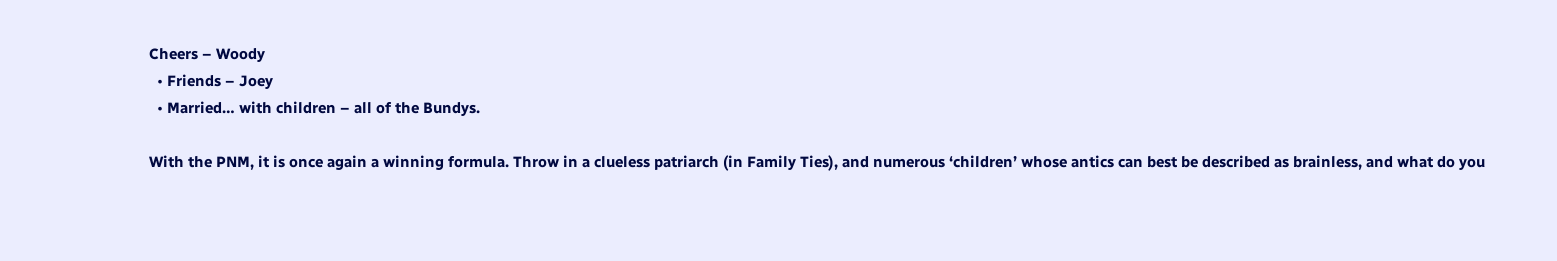Cheers – Woody
  • Friends – Joey
  • Married… with children – all of the Bundys.

With the PNM, it is once again a winning formula. Throw in a clueless patriarch (in Family Ties), and numerous ‘children’ whose antics can best be described as brainless, and what do you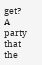get? A party that the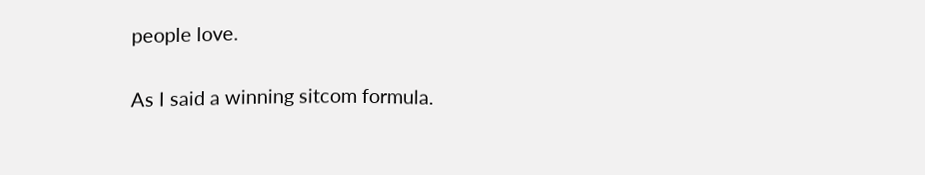people love.

As I said a winning sitcom formula.